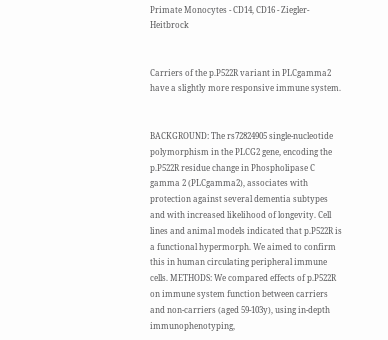Primate Monocytes - CD14, CD16 - Ziegler-Heitbrock


Carriers of the p.P522R variant in PLCgamma2 have a slightly more responsive immune system.


BACKGROUND: The rs72824905 single-nucleotide polymorphism in the PLCG2 gene, encoding the p.P522R residue change in Phospholipase C gamma 2 (PLCgamma2), associates with protection against several dementia subtypes and with increased likelihood of longevity. Cell lines and animal models indicated that p.P522R is a functional hypermorph. We aimed to confirm this in human circulating peripheral immune cells. METHODS: We compared effects of p.P522R on immune system function between carriers and non-carriers (aged 59-103y), using in-depth immunophenotyping,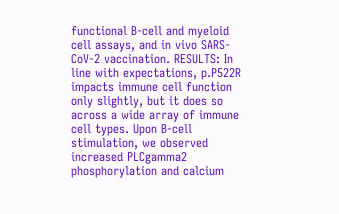functional B-cell and myeloid cell assays, and in vivo SARS-CoV-2 vaccination. RESULTS: In line with expectations, p.P522R impacts immune cell function only slightly, but it does so across a wide array of immune cell types. Upon B-cell stimulation, we observed increased PLCgamma2 phosphorylation and calcium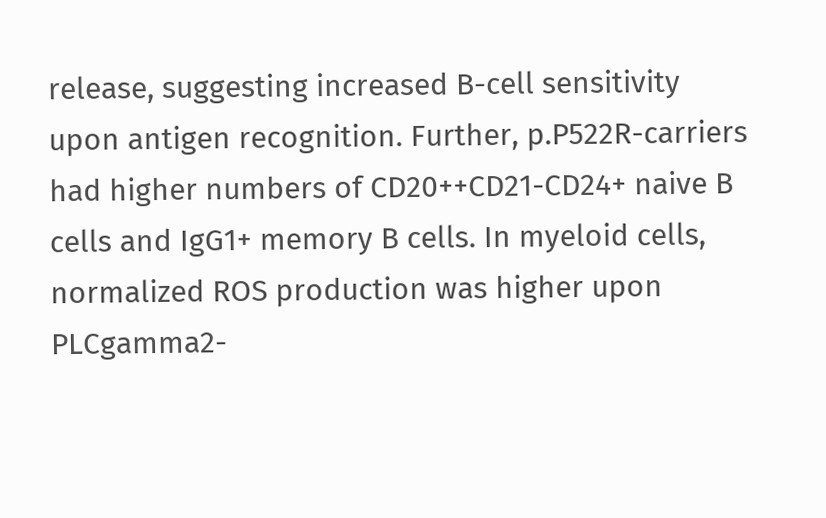release, suggesting increased B-cell sensitivity upon antigen recognition. Further, p.P522R-carriers had higher numbers of CD20++CD21-CD24+ naive B cells and IgG1+ memory B cells. In myeloid cells, normalized ROS production was higher upon PLCgamma2-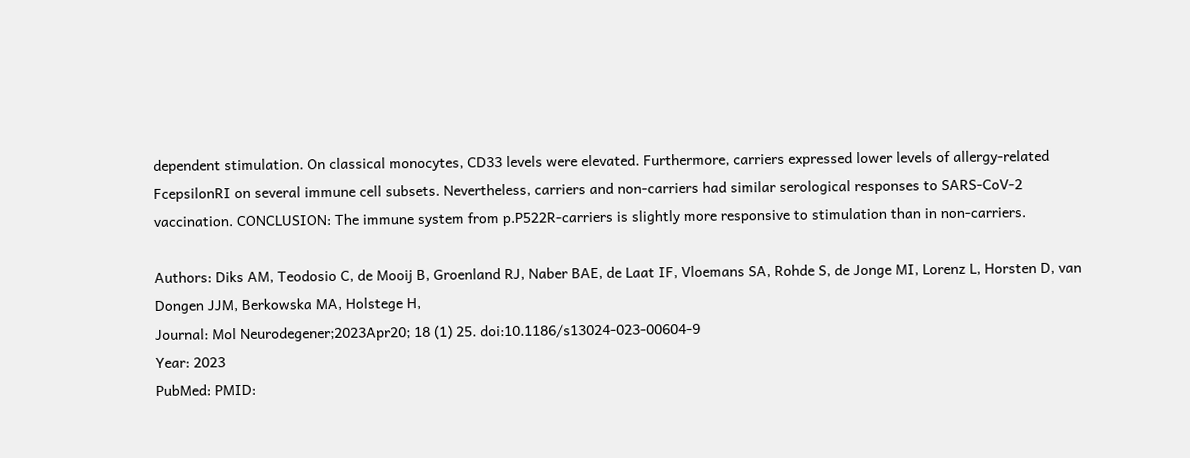dependent stimulation. On classical monocytes, CD33 levels were elevated. Furthermore, carriers expressed lower levels of allergy-related FcepsilonRI on several immune cell subsets. Nevertheless, carriers and non-carriers had similar serological responses to SARS-CoV-2 vaccination. CONCLUSION: The immune system from p.P522R-carriers is slightly more responsive to stimulation than in non-carriers.

Authors: Diks AM, Teodosio C, de Mooij B, Groenland RJ, Naber BAE, de Laat IF, Vloemans SA, Rohde S, de Jonge MI, Lorenz L, Horsten D, van Dongen JJM, Berkowska MA, Holstege H,
Journal: Mol Neurodegener;2023Apr20; 18 (1) 25. doi:10.1186/s13024-023-00604-9
Year: 2023
PubMed: PMID: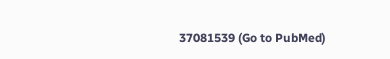37081539 (Go to PubMed)